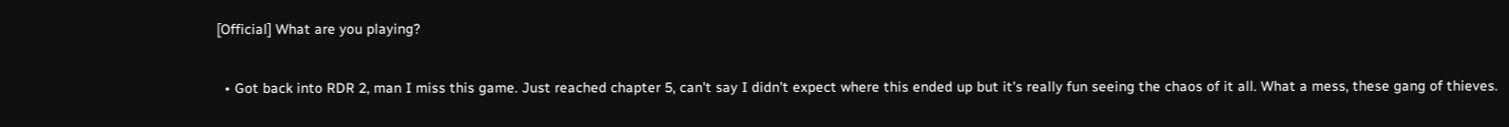[Official] What are you playing?

  • Got back into RDR 2, man I miss this game. Just reached chapter 5, can't say I didn't expect where this ended up but it's really fun seeing the chaos of it all. What a mess, these gang of thieves.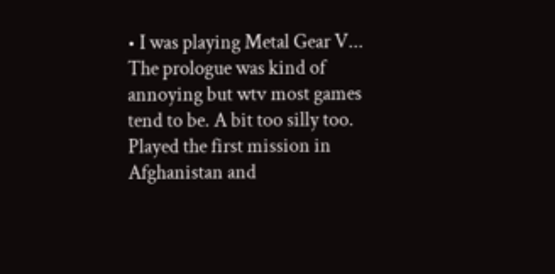• I was playing Metal Gear V... The prologue was kind of annoying but wtv most games tend to be. A bit too silly too. Played the first mission in Afghanistan and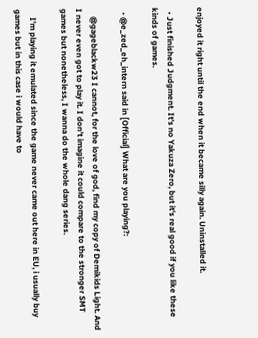enjoyed it right until the end when it became silly again. Uninstalled it.

  • Just finished Judgment. It's no Yakuza Zero, but it's real good if you like these kinds of games.

  • @e_zed_eh_intern said in [Official] What are you playing?:

    @gageblackw23 I cannot, for the love of god, find my copy of Demikids Light. And I never even got to play it. I don't imagine it could compare to the stronger SMT games but nonetheless, I wanna do the whole dang series.

    I'm playing it emulated since the game never came out here in EU, i usually buy games but in this case i would have to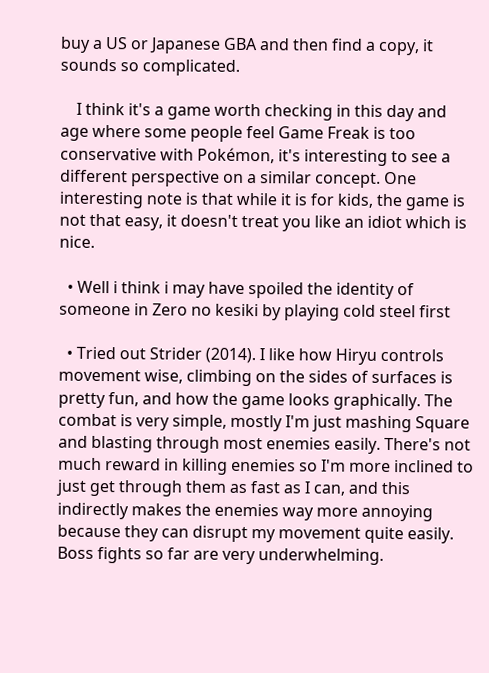buy a US or Japanese GBA and then find a copy, it sounds so complicated.

    I think it's a game worth checking in this day and age where some people feel Game Freak is too conservative with Pokémon, it's interesting to see a different perspective on a similar concept. One interesting note is that while it is for kids, the game is not that easy, it doesn't treat you like an idiot which is nice.

  • Well i think i may have spoiled the identity of someone in Zero no kesiki by playing cold steel first

  • Tried out Strider (2014). I like how Hiryu controls movement wise, climbing on the sides of surfaces is pretty fun, and how the game looks graphically. The combat is very simple, mostly I'm just mashing Square and blasting through most enemies easily. There's not much reward in killing enemies so I'm more inclined to just get through them as fast as I can, and this indirectly makes the enemies way more annoying because they can disrupt my movement quite easily. Boss fights so far are very underwhelming.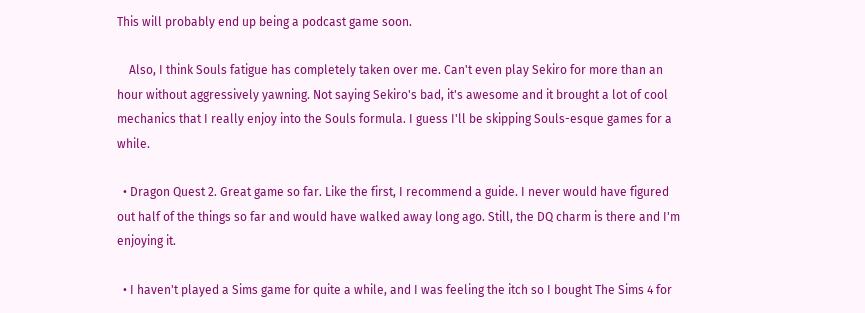This will probably end up being a podcast game soon.

    Also, I think Souls fatigue has completely taken over me. Can't even play Sekiro for more than an hour without aggressively yawning. Not saying Sekiro's bad, it's awesome and it brought a lot of cool mechanics that I really enjoy into the Souls formula. I guess I'll be skipping Souls-esque games for a while.

  • Dragon Quest 2. Great game so far. Like the first, I recommend a guide. I never would have figured out half of the things so far and would have walked away long ago. Still, the DQ charm is there and I'm enjoying it.

  • I haven't played a Sims game for quite a while, and I was feeling the itch so I bought The Sims 4 for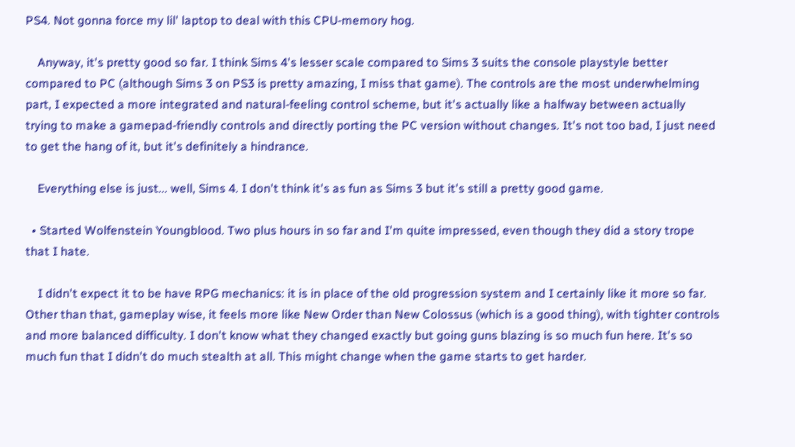PS4. Not gonna force my lil' laptop to deal with this CPU-memory hog.

    Anyway, it's pretty good so far. I think Sims 4's lesser scale compared to Sims 3 suits the console playstyle better compared to PC (although Sims 3 on PS3 is pretty amazing, I miss that game). The controls are the most underwhelming part, I expected a more integrated and natural-feeling control scheme, but it's actually like a halfway between actually trying to make a gamepad-friendly controls and directly porting the PC version without changes. It's not too bad, I just need to get the hang of it, but it's definitely a hindrance.

    Everything else is just... well, Sims 4. I don't think it's as fun as Sims 3 but it's still a pretty good game.

  • Started Wolfenstein Youngblood. Two plus hours in so far and I'm quite impressed, even though they did a story trope that I hate.

    I didn't expect it to be have RPG mechanics: it is in place of the old progression system and I certainly like it more so far. Other than that, gameplay wise, it feels more like New Order than New Colossus (which is a good thing), with tighter controls and more balanced difficulty. I don't know what they changed exactly but going guns blazing is so much fun here. It's so much fun that I didn't do much stealth at all. This might change when the game starts to get harder.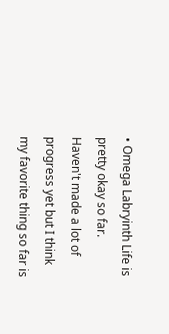• Omega Labryinth Life is pretty okay so far. Haven't made a lot of progress yet but I think my favorite thing so far is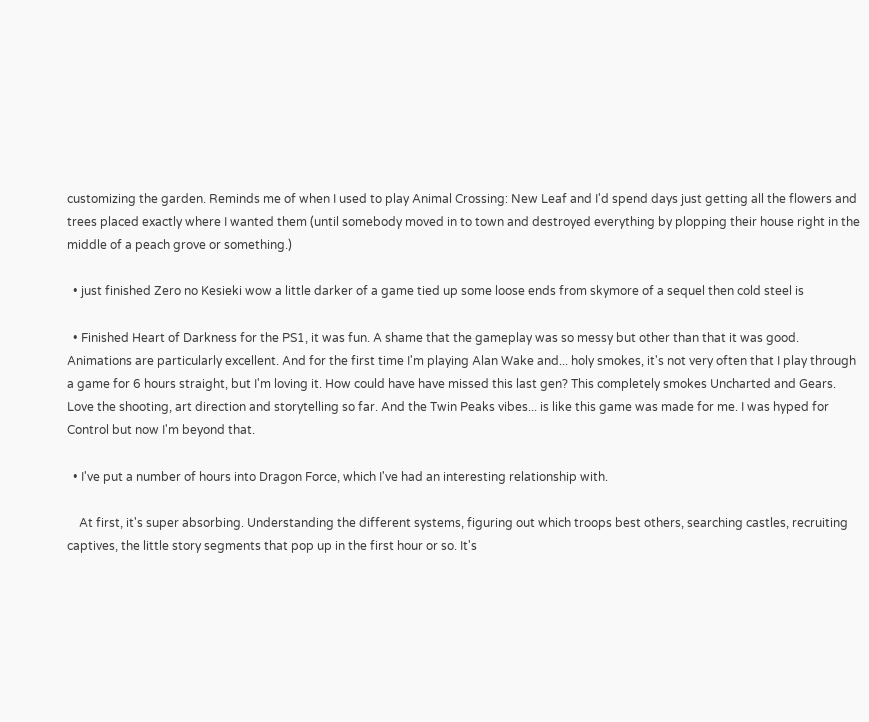customizing the garden. Reminds me of when I used to play Animal Crossing: New Leaf and I'd spend days just getting all the flowers and trees placed exactly where I wanted them (until somebody moved in to town and destroyed everything by plopping their house right in the middle of a peach grove or something.)

  • just finished Zero no Kesieki wow a little darker of a game tied up some loose ends from skymore of a sequel then cold steel is

  • Finished Heart of Darkness for the PS1, it was fun. A shame that the gameplay was so messy but other than that it was good. Animations are particularly excellent. And for the first time I'm playing Alan Wake and... holy smokes, it's not very often that I play through a game for 6 hours straight, but I'm loving it. How could have have missed this last gen? This completely smokes Uncharted and Gears. Love the shooting, art direction and storytelling so far. And the Twin Peaks vibes... is like this game was made for me. I was hyped for Control but now I'm beyond that.

  • I've put a number of hours into Dragon Force, which I've had an interesting relationship with.

    At first, it's super absorbing. Understanding the different systems, figuring out which troops best others, searching castles, recruiting captives, the little story segments that pop up in the first hour or so. It's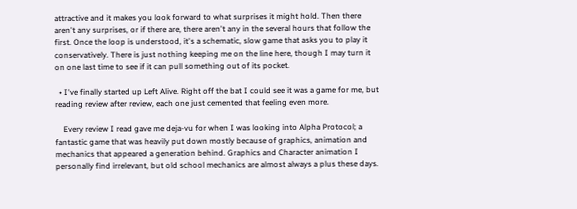attractive and it makes you look forward to what surprises it might hold. Then there aren't any surprises, or if there are, there aren't any in the several hours that follow the first. Once the loop is understood, it's a schematic, slow game that asks you to play it conservatively. There is just nothing keeping me on the line here, though I may turn it on one last time to see if it can pull something out of its pocket.

  • I've finally started up Left Alive. Right off the bat I could see it was a game for me, but reading review after review, each one just cemented that feeling even more.

    Every review I read gave me deja-vu for when I was looking into Alpha Protocol; a fantastic game that was heavily put down mostly because of graphics, animation and mechanics that appeared a generation behind. Graphics and Character animation I personally find irrelevant, but old school mechanics are almost always a plus these days.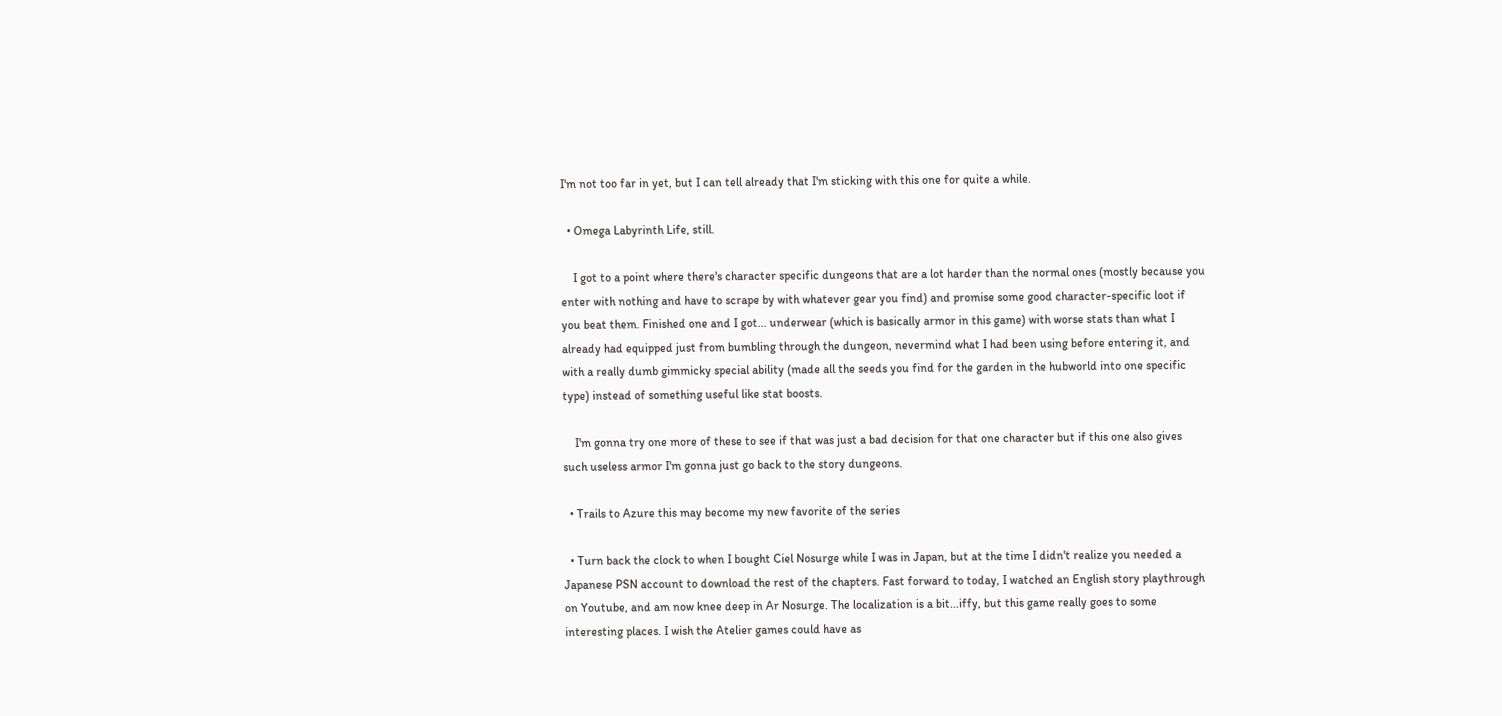I'm not too far in yet, but I can tell already that I'm sticking with this one for quite a while.

  • Omega Labyrinth Life, still.

    I got to a point where there's character specific dungeons that are a lot harder than the normal ones (mostly because you enter with nothing and have to scrape by with whatever gear you find) and promise some good character-specific loot if you beat them. Finished one and I got... underwear (which is basically armor in this game) with worse stats than what I already had equipped just from bumbling through the dungeon, nevermind what I had been using before entering it, and with a really dumb gimmicky special ability (made all the seeds you find for the garden in the hubworld into one specific type) instead of something useful like stat boosts.

    I'm gonna try one more of these to see if that was just a bad decision for that one character but if this one also gives such useless armor I'm gonna just go back to the story dungeons.

  • Trails to Azure this may become my new favorite of the series

  • Turn back the clock to when I bought Ciel Nosurge while I was in Japan, but at the time I didn't realize you needed a Japanese PSN account to download the rest of the chapters. Fast forward to today, I watched an English story playthrough on Youtube, and am now knee deep in Ar Nosurge. The localization is a bit...iffy, but this game really goes to some interesting places. I wish the Atelier games could have as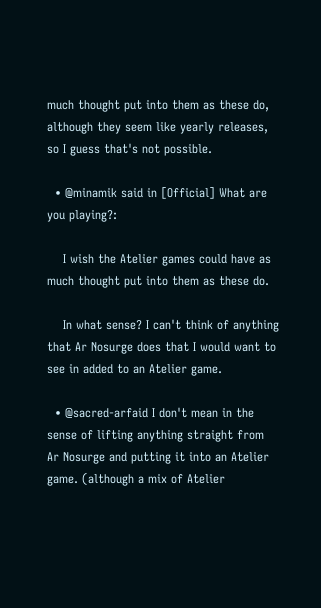much thought put into them as these do, although they seem like yearly releases, so I guess that's not possible.

  • @minamik said in [Official] What are you playing?:

    I wish the Atelier games could have as much thought put into them as these do.

    In what sense? I can't think of anything that Ar Nosurge does that I would want to see in added to an Atelier game.

  • @sacred-arfaid I don't mean in the sense of lifting anything straight from Ar Nosurge and putting it into an Atelier game. (although a mix of Atelier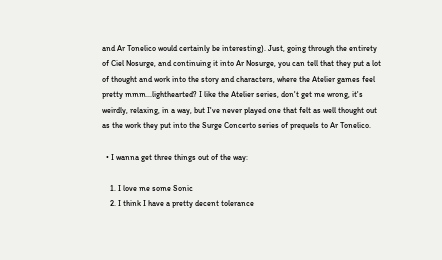and Ar Tonelico would certainly be interesting). Just, going through the entirety of Ciel Nosurge, and continuing it into Ar Nosurge, you can tell that they put a lot of thought and work into the story and characters, where the Atelier games feel pretty mmm...lighthearted? I like the Atelier series, don't get me wrong, it's weirdly, relaxing, in a way, but I've never played one that felt as well thought out as the work they put into the Surge Concerto series of prequels to Ar Tonelico.

  • I wanna get three things out of the way:

    1. I love me some Sonic
    2. I think I have a pretty decent tolerance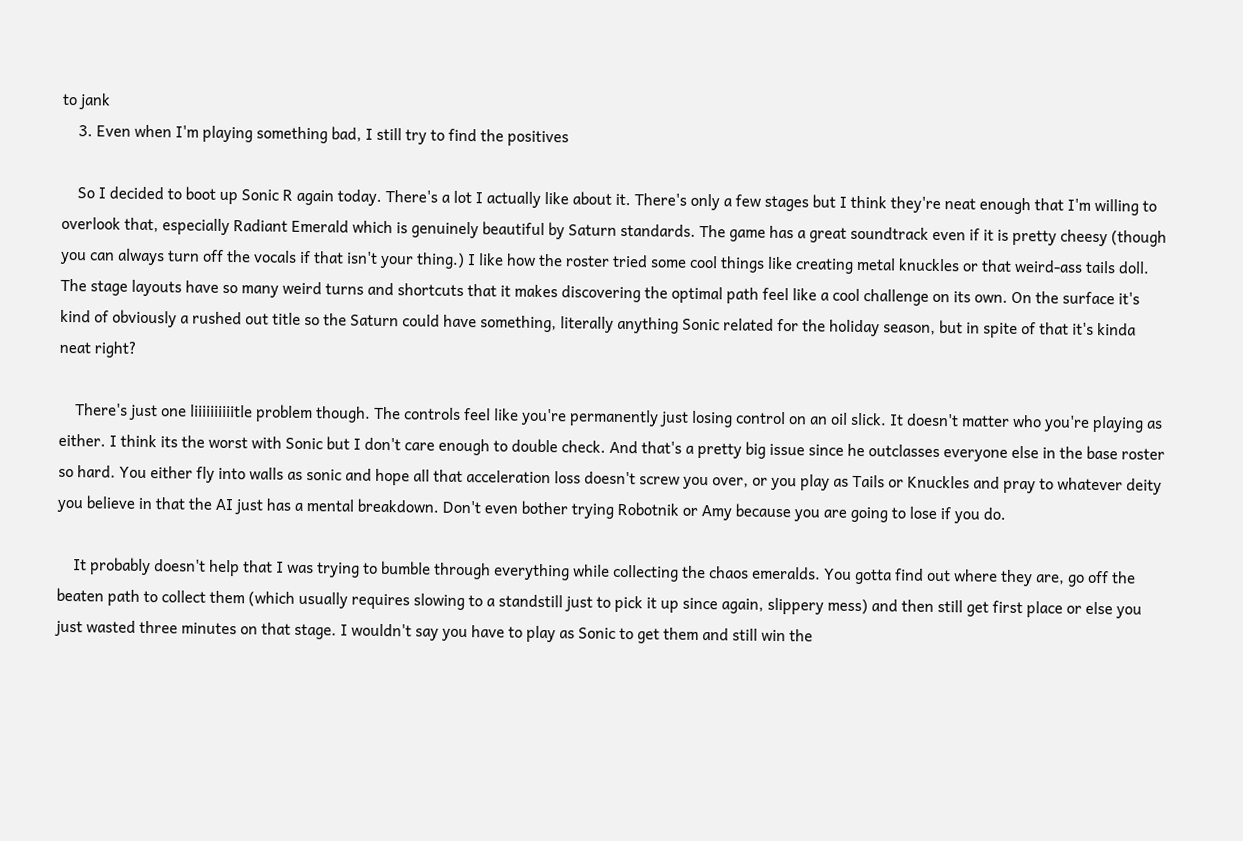to jank
    3. Even when I'm playing something bad, I still try to find the positives

    So I decided to boot up Sonic R again today. There's a lot I actually like about it. There's only a few stages but I think they're neat enough that I'm willing to overlook that, especially Radiant Emerald which is genuinely beautiful by Saturn standards. The game has a great soundtrack even if it is pretty cheesy (though you can always turn off the vocals if that isn't your thing.) I like how the roster tried some cool things like creating metal knuckles or that weird-ass tails doll. The stage layouts have so many weird turns and shortcuts that it makes discovering the optimal path feel like a cool challenge on its own. On the surface it's kind of obviously a rushed out title so the Saturn could have something, literally anything Sonic related for the holiday season, but in spite of that it's kinda neat right?

    There's just one liiiiiiiiiitle problem though. The controls feel like you're permanently just losing control on an oil slick. It doesn't matter who you're playing as either. I think its the worst with Sonic but I don't care enough to double check. And that's a pretty big issue since he outclasses everyone else in the base roster so hard. You either fly into walls as sonic and hope all that acceleration loss doesn't screw you over, or you play as Tails or Knuckles and pray to whatever deity you believe in that the AI just has a mental breakdown. Don't even bother trying Robotnik or Amy because you are going to lose if you do.

    It probably doesn't help that I was trying to bumble through everything while collecting the chaos emeralds. You gotta find out where they are, go off the beaten path to collect them (which usually requires slowing to a standstill just to pick it up since again, slippery mess) and then still get first place or else you just wasted three minutes on that stage. I wouldn't say you have to play as Sonic to get them and still win the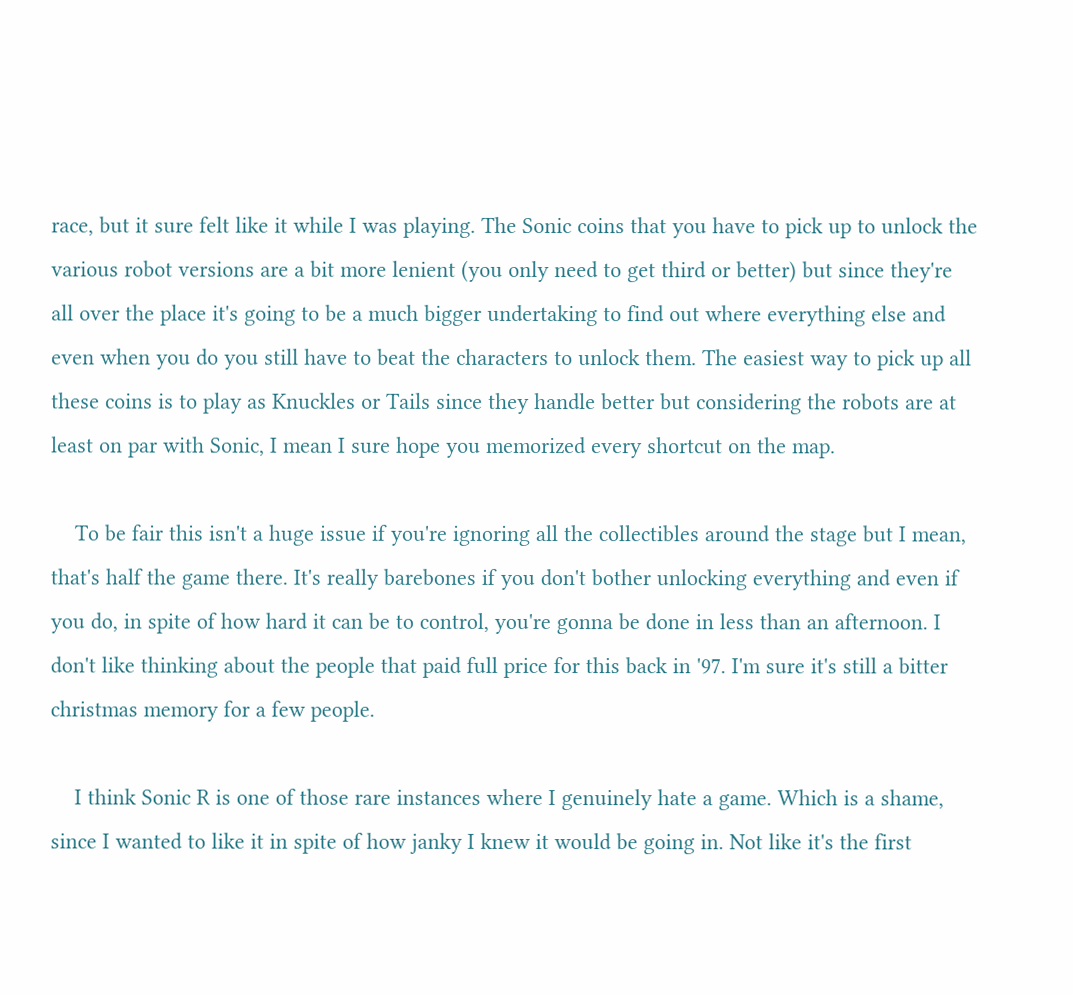race, but it sure felt like it while I was playing. The Sonic coins that you have to pick up to unlock the various robot versions are a bit more lenient (you only need to get third or better) but since they're all over the place it's going to be a much bigger undertaking to find out where everything else and even when you do you still have to beat the characters to unlock them. The easiest way to pick up all these coins is to play as Knuckles or Tails since they handle better but considering the robots are at least on par with Sonic, I mean I sure hope you memorized every shortcut on the map.

    To be fair this isn't a huge issue if you're ignoring all the collectibles around the stage but I mean, that's half the game there. It's really barebones if you don't bother unlocking everything and even if you do, in spite of how hard it can be to control, you're gonna be done in less than an afternoon. I don't like thinking about the people that paid full price for this back in '97. I'm sure it's still a bitter christmas memory for a few people.

    I think Sonic R is one of those rare instances where I genuinely hate a game. Which is a shame, since I wanted to like it in spite of how janky I knew it would be going in. Not like it's the first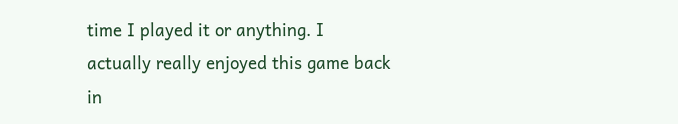time I played it or anything. I actually really enjoyed this game back in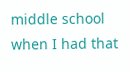middle school when I had that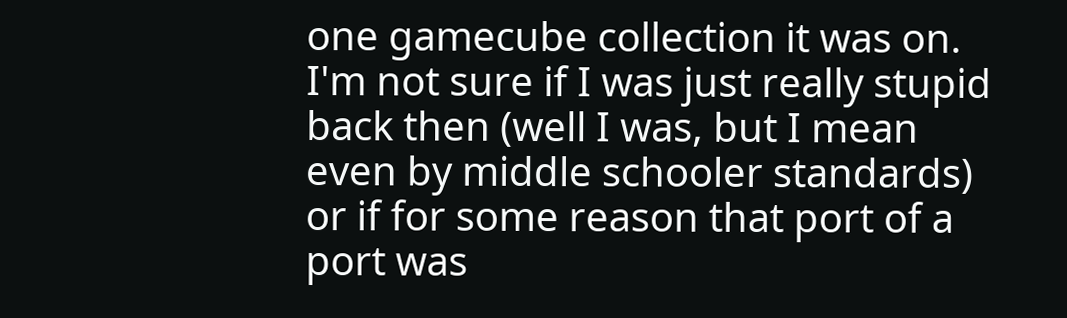one gamecube collection it was on. I'm not sure if I was just really stupid back then (well I was, but I mean even by middle schooler standards) or if for some reason that port of a port was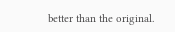better than the original.